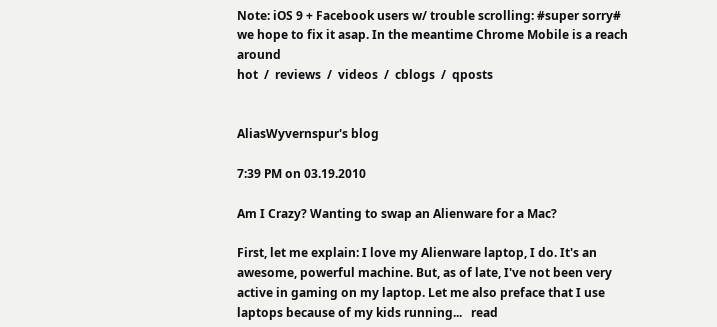Note: iOS 9 + Facebook users w/ trouble scrolling: #super sorry# we hope to fix it asap. In the meantime Chrome Mobile is a reach around
hot  /  reviews  /  videos  /  cblogs  /  qposts


AliasWyvernspur's blog

7:39 PM on 03.19.2010

Am I Crazy? Wanting to swap an Alienware for a Mac?

First, let me explain: I love my Alienware laptop, I do. It's an awesome, powerful machine. But, as of late, I've not been very active in gaming on my laptop. Let me also preface that I use laptops because of my kids running...   read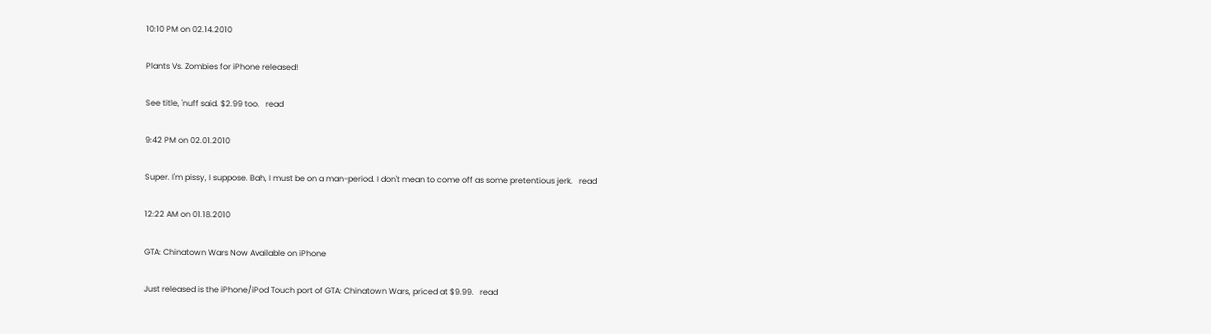10:10 PM on 02.14.2010

Plants Vs. Zombies for iPhone released!

See title, 'nuff said. $2.99 too.   read

9:42 PM on 02.01.2010

Super. I'm pissy, I suppose. Bah, I must be on a man-period. I don't mean to come off as some pretentious jerk.   read

12:22 AM on 01.18.2010

GTA: Chinatown Wars Now Available on iPhone

Just released is the iPhone/iPod Touch port of GTA: Chinatown Wars, priced at $9.99.   read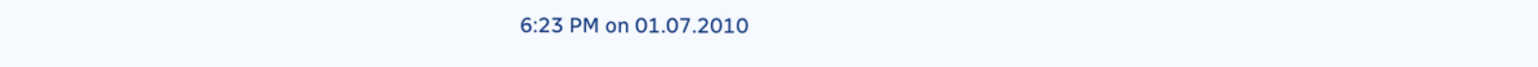6:23 PM on 01.07.2010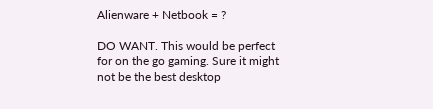Alienware + Netbook = ?

DO WANT. This would be perfect for on the go gaming. Sure it might not be the best desktop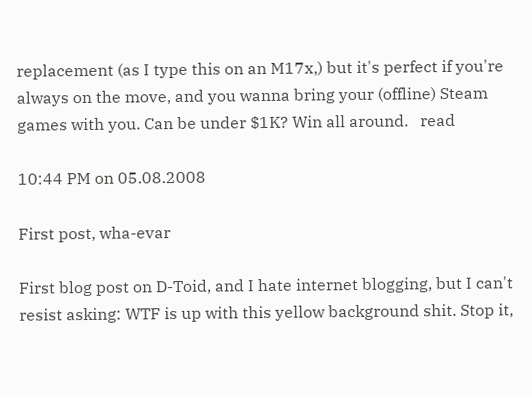replacement (as I type this on an M17x,) but it's perfect if you're always on the move, and you wanna bring your (offline) Steam games with you. Can be under $1K? Win all around.   read

10:44 PM on 05.08.2008

First post, wha-evar

First blog post on D-Toid, and I hate internet blogging, but I can't resist asking: WTF is up with this yellow background shit. Stop it,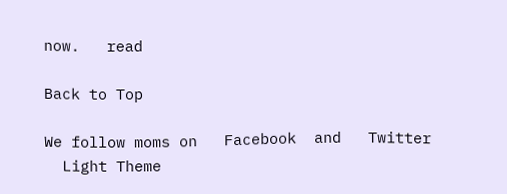now.   read

Back to Top

We follow moms on   Facebook  and   Twitter
  Light Theme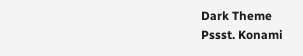Dark Theme
Pssst. Konami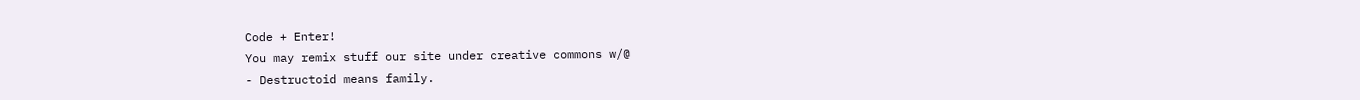Code + Enter!
You may remix stuff our site under creative commons w/@
- Destructoid means family.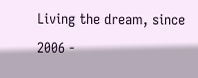Living the dream, since 2006 -